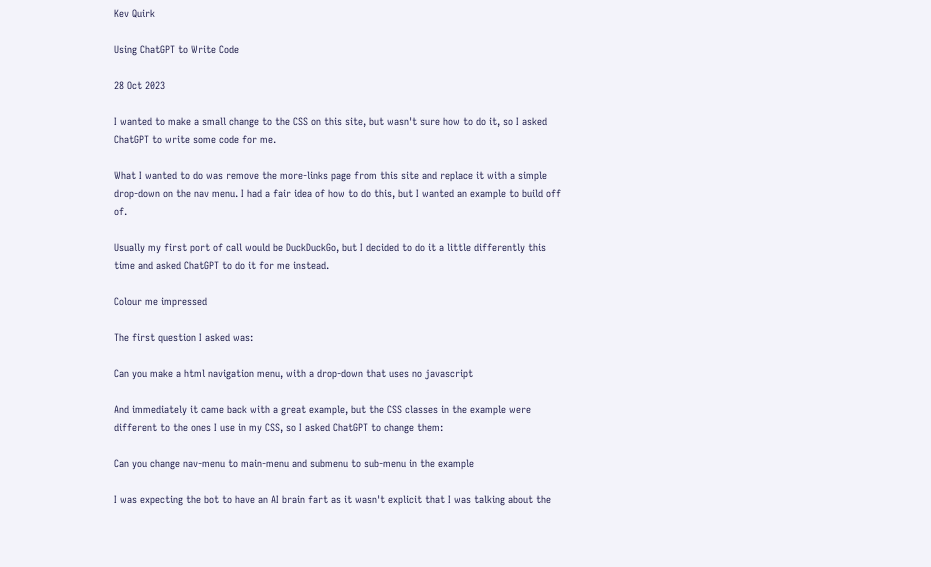Kev Quirk

Using ChatGPT to Write Code

28 Oct 2023

I wanted to make a small change to the CSS on this site, but wasn't sure how to do it, so I asked ChatGPT to write some code for me.

What I wanted to do was remove the more-links page from this site and replace it with a simple drop-down on the nav menu. I had a fair idea of how to do this, but I wanted an example to build off of.

Usually my first port of call would be DuckDuckGo, but I decided to do it a little differently this time and asked ChatGPT to do it for me instead.

Colour me impressed

The first question I asked was:

Can you make a html navigation menu, with a drop-down that uses no javascript

And immediately it came back with a great example, but the CSS classes in the example were different to the ones I use in my CSS, so I asked ChatGPT to change them:

Can you change nav-menu to main-menu and submenu to sub-menu in the example

I was expecting the bot to have an AI brain fart as it wasn't explicit that I was talking about the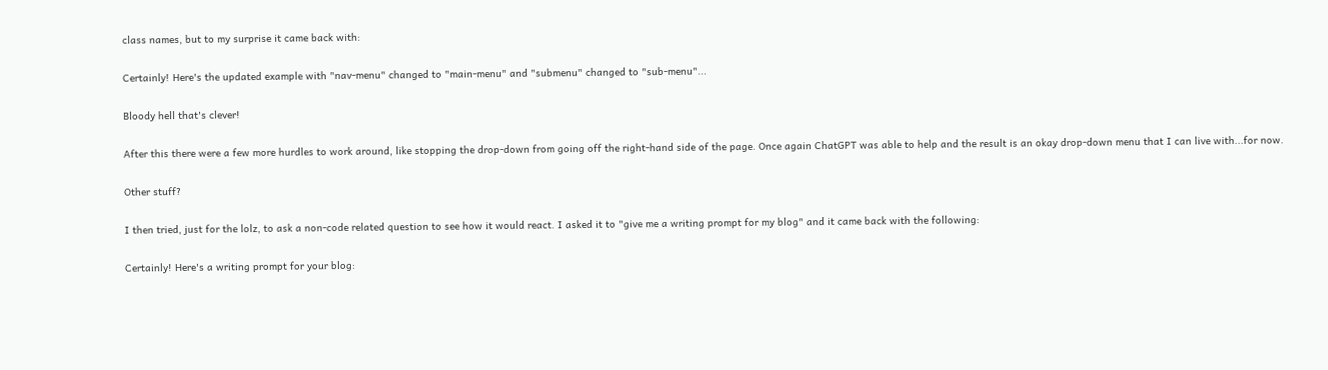class names, but to my surprise it came back with:

Certainly! Here's the updated example with "nav-menu" changed to "main-menu" and "submenu" changed to "sub-menu"...

Bloody hell that's clever!

After this there were a few more hurdles to work around, like stopping the drop-down from going off the right-hand side of the page. Once again ChatGPT was able to help and the result is an okay drop-down menu that I can live with...for now.

Other stuff?

I then tried, just for the lolz, to ask a non-code related question to see how it would react. I asked it to "give me a writing prompt for my blog" and it came back with the following:

Certainly! Here's a writing prompt for your blog: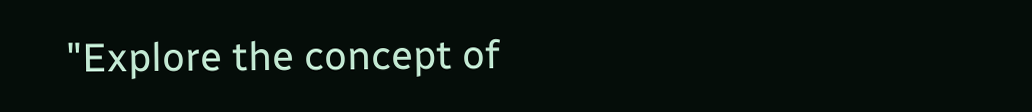"Explore the concept of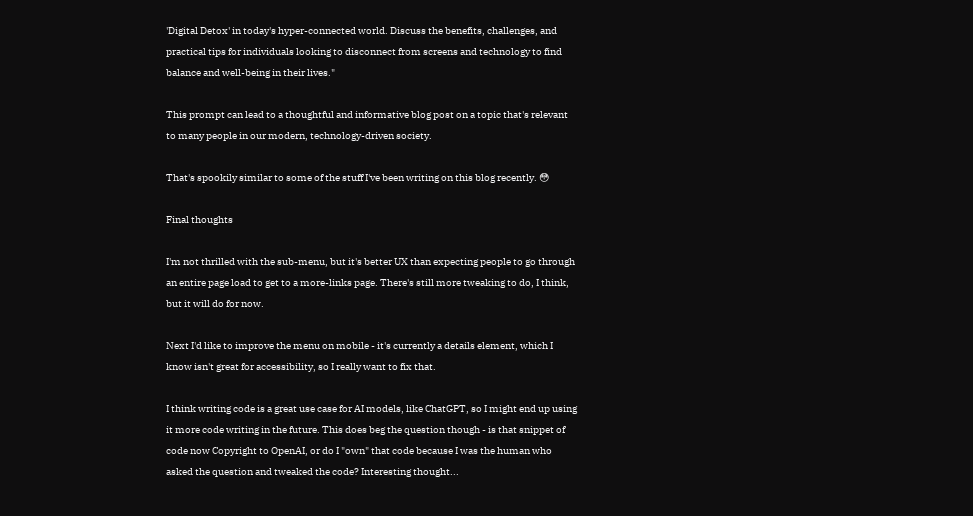'Digital Detox' in today's hyper-connected world. Discuss the benefits, challenges, and practical tips for individuals looking to disconnect from screens and technology to find balance and well-being in their lives."

This prompt can lead to a thoughtful and informative blog post on a topic that's relevant to many people in our modern, technology-driven society.

That's spookily similar to some of the stuff I've been writing on this blog recently. 😳

Final thoughts

I'm not thrilled with the sub-menu, but it's better UX than expecting people to go through an entire page load to get to a more-links page. There's still more tweaking to do, I think, but it will do for now.

Next I'd like to improve the menu on mobile - it's currently a details element, which I know isn't great for accessibility, so I really want to fix that.

I think writing code is a great use case for AI models, like ChatGPT, so I might end up using it more code writing in the future. This does beg the question though - is that snippet of code now Copyright to OpenAI, or do I "own" that code because I was the human who asked the question and tweaked the code? Interesting thought...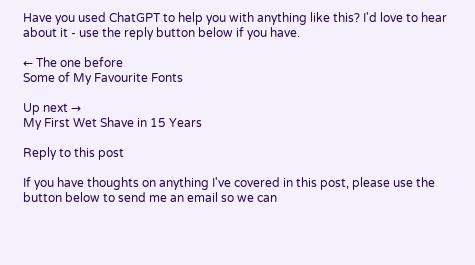Have you used ChatGPT to help you with anything like this? I'd love to hear about it - use the reply button below if you have.

← The one before
Some of My Favourite Fonts

Up next →
My First Wet Shave in 15 Years

Reply to this post

If you have thoughts on anything I've covered in this post, please use the button below to send me an email so we can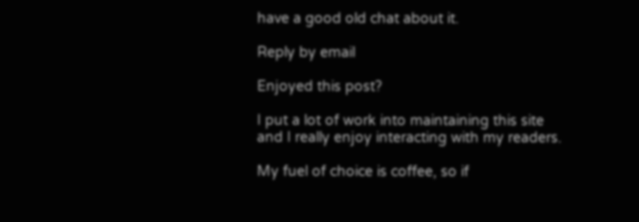have a good old chat about it.

Reply by email

Enjoyed this post?

I put a lot of work into maintaining this site and I really enjoy interacting with my readers.

My fuel of choice is coffee, so if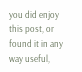you did enjoy this post, or found it in any way useful,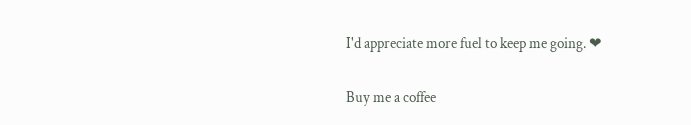I'd appreciate more fuel to keep me going. ❤

Buy me a coffee